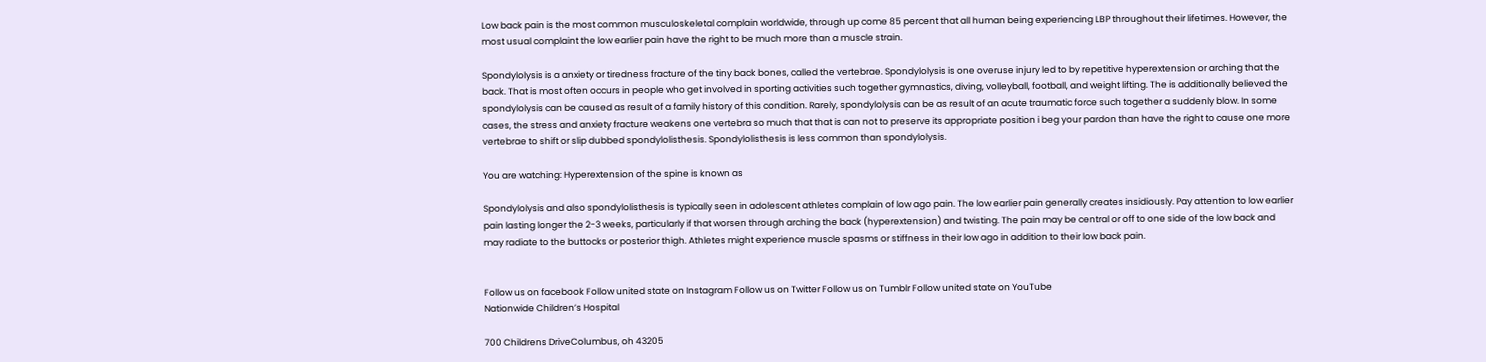Low back pain is the most common musculoskeletal complain worldwide, through up come 85 percent that all human being experiencing LBP throughout their lifetimes. However, the most usual complaint the low earlier pain have the right to be much more than a muscle strain.

Spondylolysis is a anxiety or tiredness fracture of the tiny back bones, called the vertebrae. Spondylolysis is one overuse injury led to by repetitive hyperextension or arching that the back. That is most often occurs in people who get involved in sporting activities such together gymnastics, diving, volleyball, football, and weight lifting. The is additionally believed the spondylolysis can be caused as result of a family history of this condition. Rarely, spondylolysis can be as result of an acute traumatic force such together a suddenly blow. In some cases, the stress and anxiety fracture weakens one vertebra so much that that is can not to preserve its appropriate position i beg your pardon than have the right to cause one more vertebrae to shift or slip dubbed spondylolisthesis. Spondylolisthesis is less common than spondylolysis.

You are watching: Hyperextension of the spine is known as

Spondylolysis and also spondylolisthesis is typically seen in adolescent athletes complain of low ago pain. The low earlier pain generally creates insidiously. Pay attention to low earlier pain lasting longer the 2-3 weeks, particularly if that worsen through arching the back (hyperextension) and twisting. The pain may be central or off to one side of the low back and may radiate to the buttocks or posterior thigh. Athletes might experience muscle spasms or stiffness in their low ago in addition to their low back pain.


Follow us on facebook Follow united state on Instagram Follow us on Twitter Follow us on Tumblr Follow united state on YouTube
Nationwide Children’s Hospital

700 Childrens DriveColumbus, oh 43205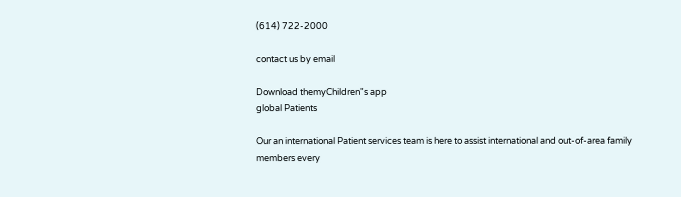(614) 722-2000

contact us by email

Download themyChildren"s app
global Patients

Our an international Patient services team is here to assist international and out-of-area family members every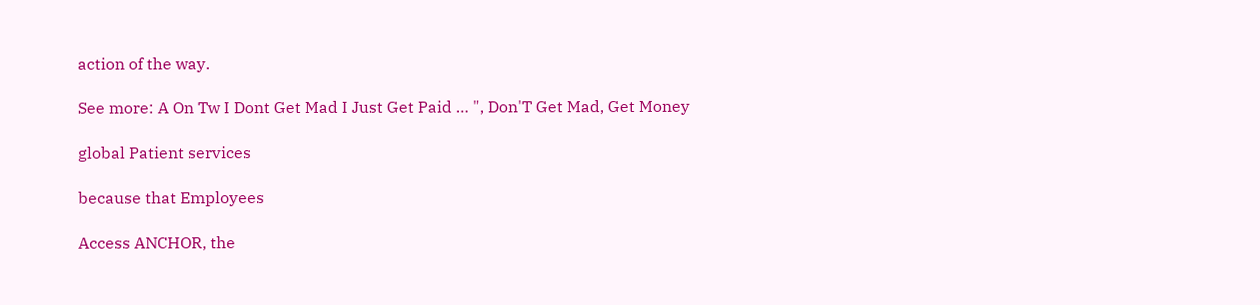action of the way.

See more: A On Tw I Dont Get Mad I Just Get Paid … ", Don'T Get Mad, Get Money

global Patient services

because that Employees

Access ANCHOR, the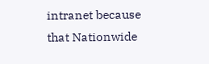intranet because that Nationwide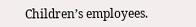Children’s employees.